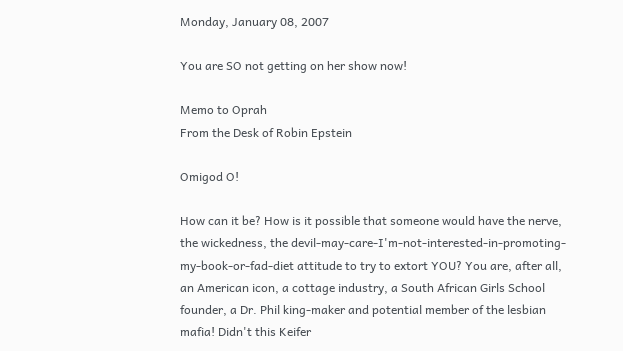Monday, January 08, 2007

You are SO not getting on her show now!

Memo to Oprah
From the Desk of Robin Epstein

Omigod O!

How can it be? How is it possible that someone would have the nerve, the wickedness, the devil-may-care-I'm-not-interested-in-promoting-my-book-or-fad-diet attitude to try to extort YOU? You are, after all, an American icon, a cottage industry, a South African Girls School founder, a Dr. Phil king-maker and potential member of the lesbian mafia! Didn't this Keifer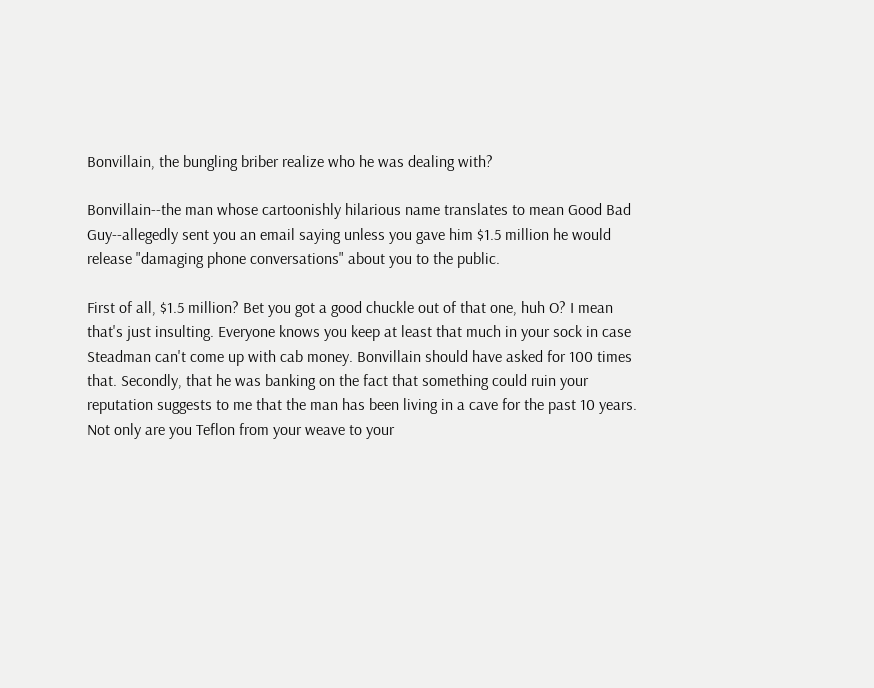Bonvillain, the bungling briber realize who he was dealing with?

Bonvillain--the man whose cartoonishly hilarious name translates to mean Good Bad Guy--allegedly sent you an email saying unless you gave him $1.5 million he would release "damaging phone conversations" about you to the public.

First of all, $1.5 million? Bet you got a good chuckle out of that one, huh O? I mean that's just insulting. Everyone knows you keep at least that much in your sock in case Steadman can't come up with cab money. Bonvillain should have asked for 100 times that. Secondly, that he was banking on the fact that something could ruin your reputation suggests to me that the man has been living in a cave for the past 10 years. Not only are you Teflon from your weave to your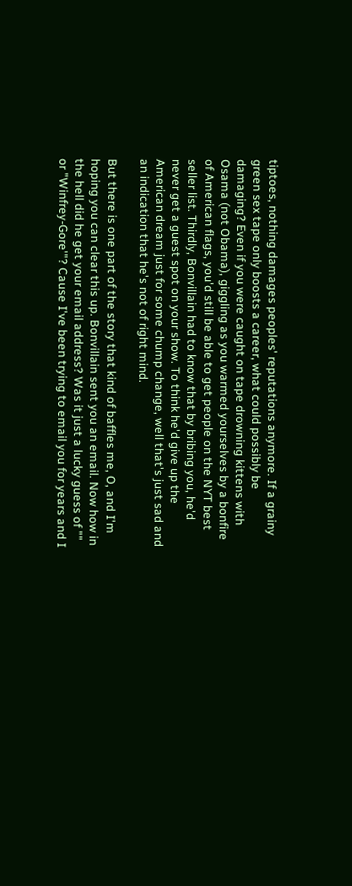tiptoes, nothing damages peoples' reputations anymore. If a grainy green sex tape only boosts a career, what could possibly be damaging? Even if you were caught on tape drowning kittens with Osama (not Obama), giggling as you warmed yourselves by a bonfire of American flags, you'd still be able to get people on the NYT best seller list. Thirdly, Bonvillain had to know that by bribing you, he'd never get a guest spot on your show. To think he'd give up the American dream just for some chump change, well that's just sad and an indication that he's not of right mind.

But there is one part of the story that kind of baffles me, O, and I'm hoping you can clear this up. Bonvillain sent you an email. Now how in the hell did he get your email address? Was it just a lucky guess of "" or "Winfrey-Gore'"? Cause I've been trying to email you for years and I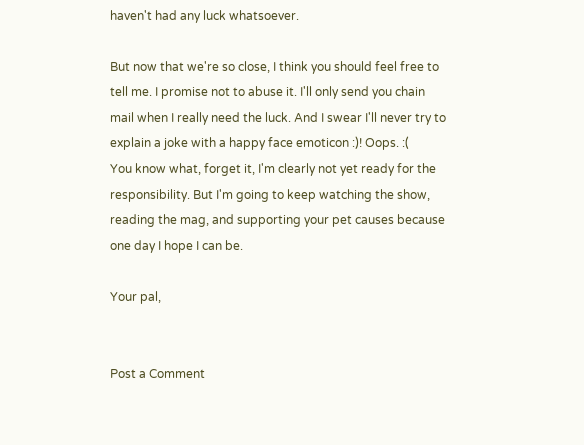haven't had any luck whatsoever.

But now that we're so close, I think you should feel free to tell me. I promise not to abuse it. I'll only send you chain mail when I really need the luck. And I swear I'll never try to explain a joke with a happy face emoticon :)! Oops. :(
You know what, forget it, I'm clearly not yet ready for the responsibility. But I'm going to keep watching the show, reading the mag, and supporting your pet causes because one day I hope I can be.

Your pal,


Post a Comment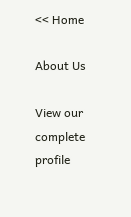<< Home

About Us

View our complete profile